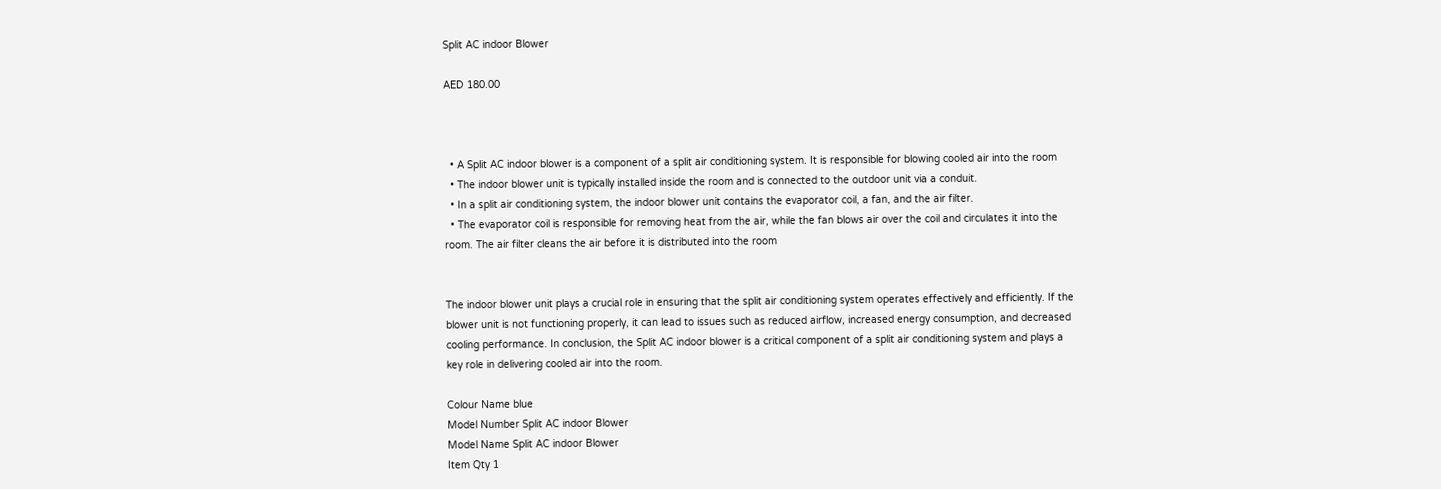Split AC indoor Blower

AED 180.00



  • A Split AC indoor blower is a component of a split air conditioning system. It is responsible for blowing cooled air into the room
  • The indoor blower unit is typically installed inside the room and is connected to the outdoor unit via a conduit.
  • In a split air conditioning system, the indoor blower unit contains the evaporator coil, a fan, and the air filter.
  • The evaporator coil is responsible for removing heat from the air, while the fan blows air over the coil and circulates it into the room. The air filter cleans the air before it is distributed into the room


The indoor blower unit plays a crucial role in ensuring that the split air conditioning system operates effectively and efficiently. If the blower unit is not functioning properly, it can lead to issues such as reduced airflow, increased energy consumption, and decreased cooling performance. In conclusion, the Split AC indoor blower is a critical component of a split air conditioning system and plays a key role in delivering cooled air into the room.

Colour Name blue
Model Number Split AC indoor Blower
Model Name Split AC indoor Blower
Item Qty 1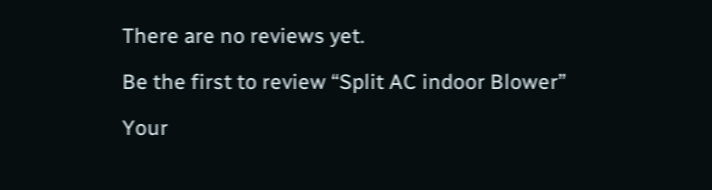There are no reviews yet.

Be the first to review “Split AC indoor Blower”

Your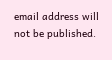email address will not be published.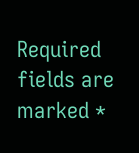Required fields are marked *